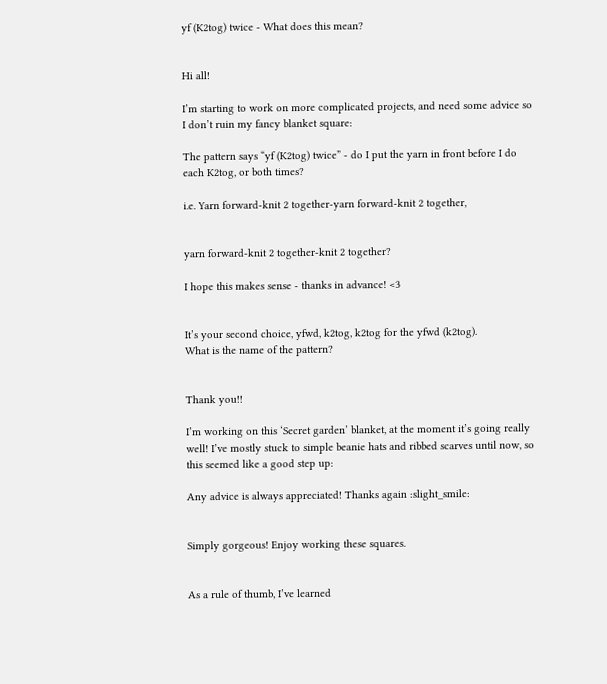yf (K2tog) twice - What does this mean?


Hi all!

I’m starting to work on more complicated projects, and need some advice so I don’t ruin my fancy blanket square:

The pattern says “yf (K2tog) twice” - do I put the yarn in front before I do each K2tog, or both times?

i.e. Yarn forward-knit 2 together-yarn forward-knit 2 together,


yarn forward-knit 2 together-knit 2 together?

I hope this makes sense - thanks in advance! <3


It’s your second choice, yfwd, k2tog, k2tog for the yfwd (k2tog).
What is the name of the pattern?


Thank you!!

I’m working on this ‘Secret garden’ blanket, at the moment it’s going really well! I’ve mostly stuck to simple beanie hats and ribbed scarves until now, so this seemed like a good step up:

Any advice is always appreciated! Thanks again :slight_smile:


Simply gorgeous! Enjoy working these squares.


As a rule of thumb, I’ve learned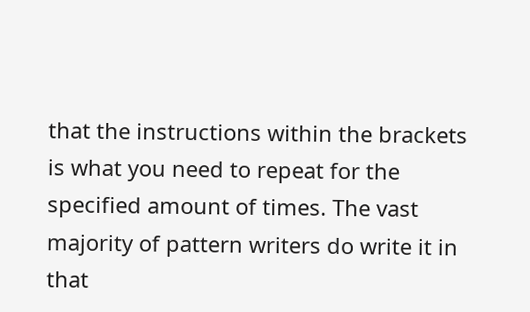that the instructions within the brackets is what you need to repeat for the specified amount of times. The vast majority of pattern writers do write it in that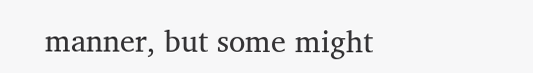manner, but some might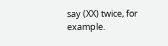say (XX) twice, for example.